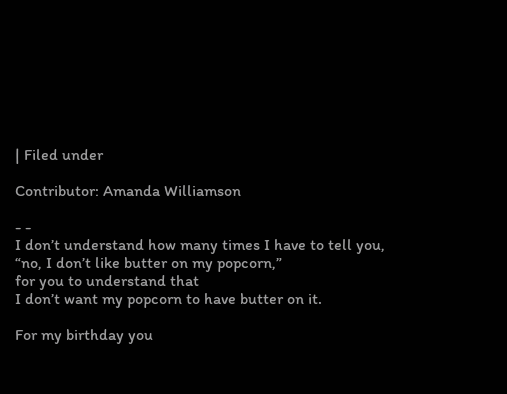| Filed under

Contributor: Amanda Williamson

- -
I don’t understand how many times I have to tell you,
“no, I don’t like butter on my popcorn,”
for you to understand that
I don’t want my popcorn to have butter on it.

For my birthday you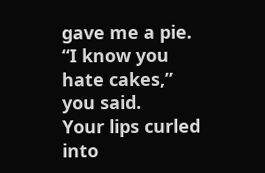gave me a pie.
“I know you hate cakes,” you said.
Your lips curled into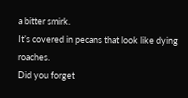a bitter smirk.
It’s covered in pecans that look like dying roaches.
Did you forget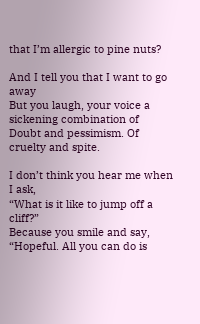that I’m allergic to pine nuts?

And I tell you that I want to go away
But you laugh, your voice a sickening combination of
Doubt and pessimism. Of cruelty and spite.

I don’t think you hear me when I ask,
“What is it like to jump off a cliff?”
Because you smile and say,
“Hopeful. All you can do is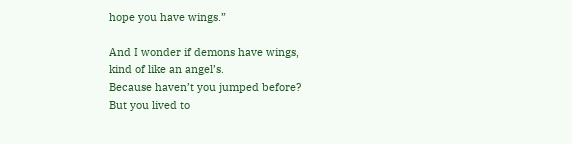hope you have wings.”

And I wonder if demons have wings,
kind of like an angel’s.
Because haven’t you jumped before?
But you lived to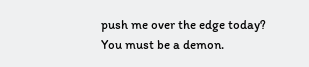push me over the edge today?
You must be a demon.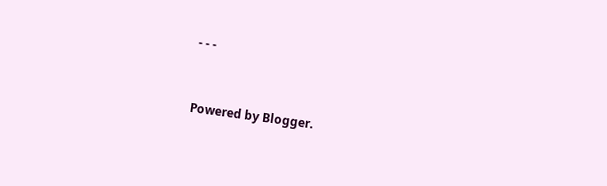- - -


Powered by Blogger.